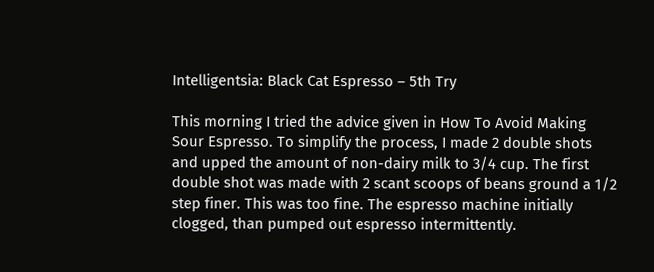Intelligentsia: Black Cat Espresso – 5th Try

This morning I tried the advice given in How To Avoid Making Sour Espresso. To simplify the process, I made 2 double shots and upped the amount of non-dairy milk to 3/4 cup. The first double shot was made with 2 scant scoops of beans ground a 1/2 step finer. This was too fine. The espresso machine initially clogged, than pumped out espresso intermittently.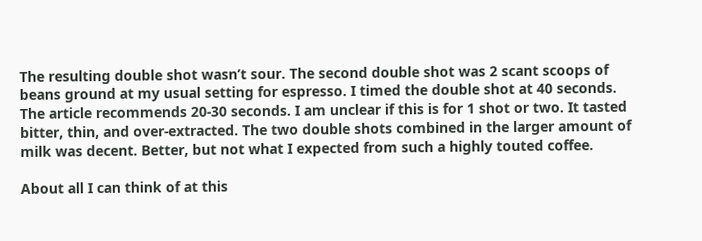The resulting double shot wasn’t sour. The second double shot was 2 scant scoops of beans ground at my usual setting for espresso. I timed the double shot at 40 seconds. The article recommends 20-30 seconds. I am unclear if this is for 1 shot or two. It tasted bitter, thin, and over-extracted. The two double shots combined in the larger amount of milk was decent. Better, but not what I expected from such a highly touted coffee.

About all I can think of at this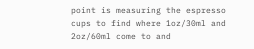point is measuring the espresso cups to find where 1oz/30ml and 2oz/60ml come to and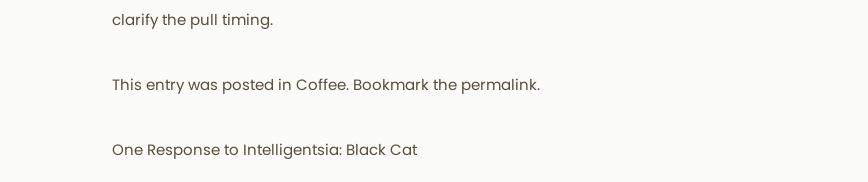clarify the pull timing.

This entry was posted in Coffee. Bookmark the permalink.

One Response to Intelligentsia: Black Cat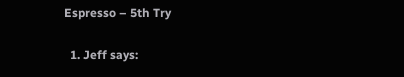Espresso – 5th Try

  1. Jeff says: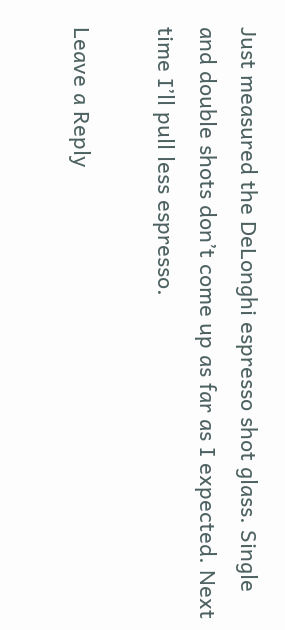Just measured the DeLonghi espresso shot glass. Single and double shots don’t come up as far as I expected. Next time I’ll pull less espresso.

Leave a Reply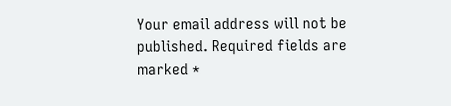Your email address will not be published. Required fields are marked *